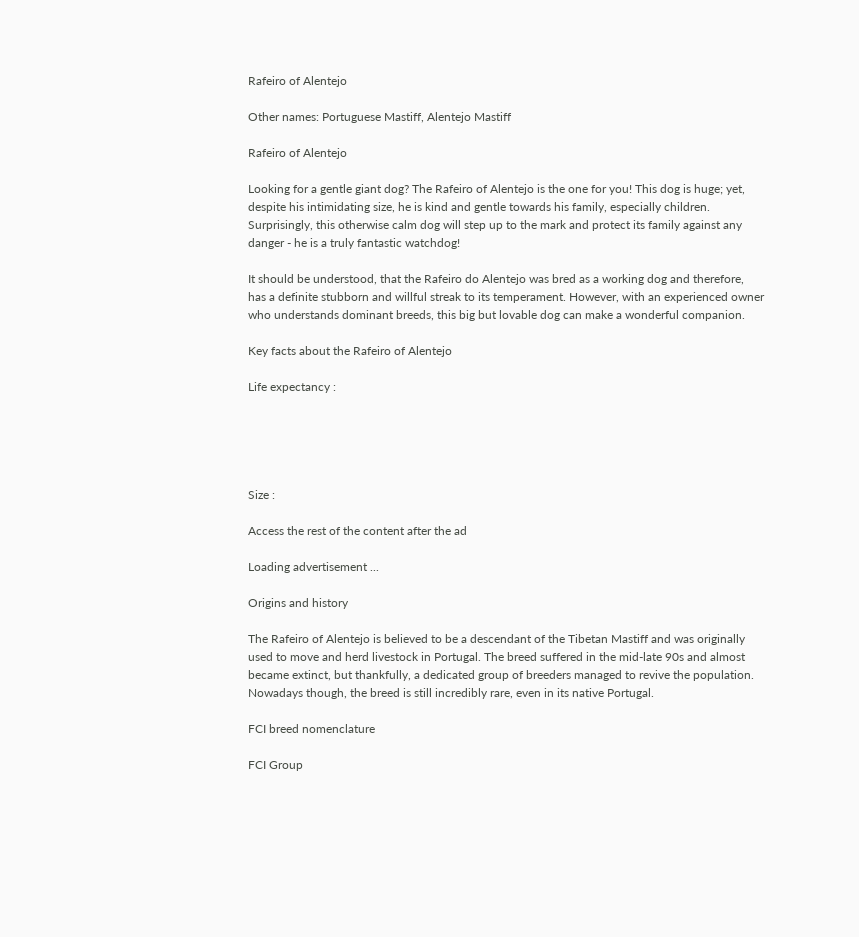Rafeiro of Alentejo

Other names: Portuguese Mastiff, Alentejo Mastiff

Rafeiro of Alentejo

Looking for a gentle giant dog? The Rafeiro of Alentejo is the one for you! This dog is huge; yet, despite his intimidating size, he is kind and gentle towards his family, especially children. Surprisingly, this otherwise calm dog will step up to the mark and protect its family against any danger - he is a truly fantastic watchdog!

It should be understood, that the Rafeiro do Alentejo was bred as a working dog and therefore, has a definite stubborn and willful streak to its temperament. However, with an experienced owner who understands dominant breeds, this big but lovable dog can make a wonderful companion.

Key facts about the Rafeiro of Alentejo

Life expectancy :





Size :

Access the rest of the content after the ad

Loading advertisement ...

Origins and history

The Rafeiro of Alentejo is believed to be a descendant of the Tibetan Mastiff and was originally used to move and herd livestock in Portugal. The breed suffered in the mid-late 90s and almost became extinct, but thankfully, a dedicated group of breeders managed to revive the population. Nowadays though, the breed is still incredibly rare, even in its native Portugal.

FCI breed nomenclature

FCI Group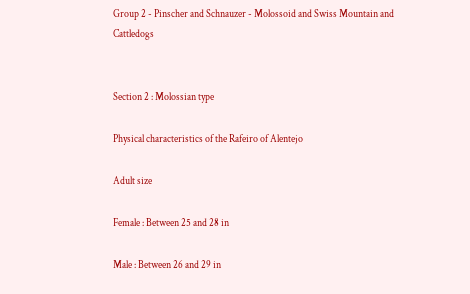Group 2 - Pinscher and Schnauzer - Molossoid and Swiss Mountain and Cattledogs


Section 2 : Molossian type

Physical characteristics of the Rafeiro of Alentejo

Adult size

Female : Between 25 and 28 in

Male : Between 26 and 29 in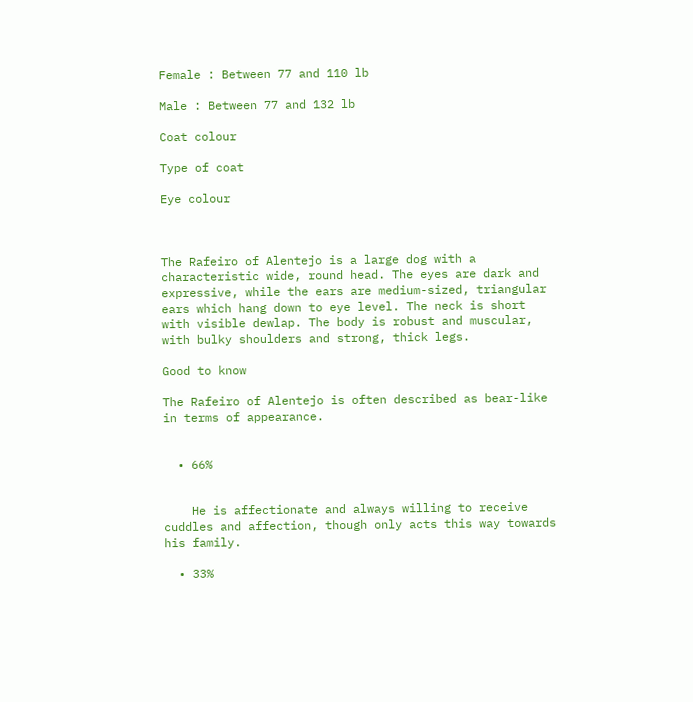Female : Between 77 and 110 lb

Male : Between 77 and 132 lb

Coat colour

Type of coat

Eye colour



The Rafeiro of Alentejo is a large dog with a characteristic wide, round head. The eyes are dark and expressive, while the ears are medium-sized, triangular ears which hang down to eye level. The neck is short with visible dewlap. The body is robust and muscular, with bulky shoulders and strong, thick legs.

Good to know

The Rafeiro of Alentejo is often described as bear-like in terms of appearance.


  • 66%


    He is affectionate and always willing to receive cuddles and affection, though only acts this way towards his family.

  • 33%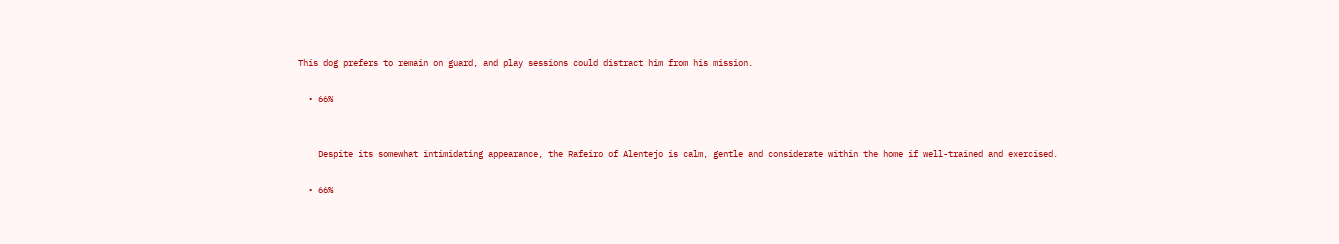This dog prefers to remain on guard, and play sessions could distract him from his mission.

  • 66%


    Despite its somewhat intimidating appearance, the Rafeiro of Alentejo is calm, gentle and considerate within the home if well-trained and exercised.

  • 66%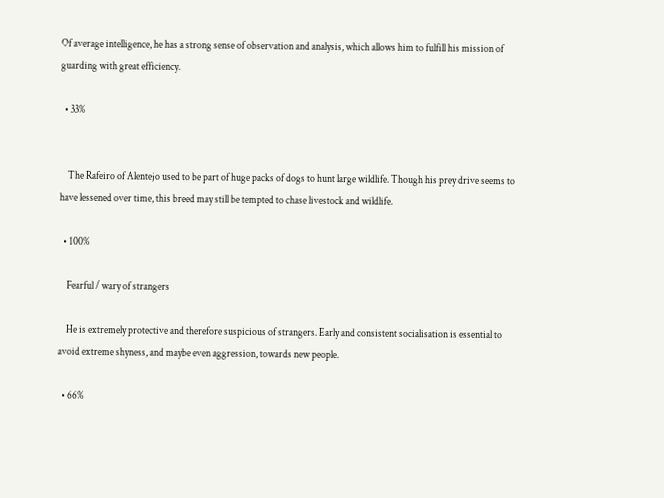Of average intelligence, he has a strong sense of observation and analysis, which allows him to fulfill his mission of guarding with great efficiency.

  • 33%


    The Rafeiro of Alentejo used to be part of huge packs of dogs to hunt large wildlife. Though his prey drive seems to have lessened over time, this breed may still be tempted to chase livestock and wildlife.

  • 100%

    Fearful / wary of strangers

    He is extremely protective and therefore suspicious of strangers. Early and consistent socialisation is essential to avoid extreme shyness, and maybe even aggression, towards new people.

  • 66%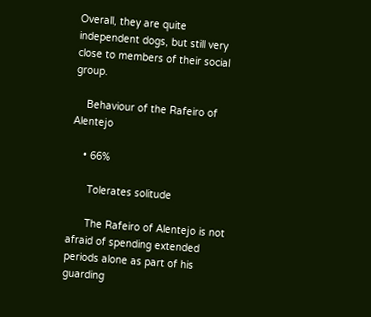Overall, they are quite independent dogs, but still very close to members of their social group.

    Behaviour of the Rafeiro of Alentejo

    • 66%

      Tolerates solitude

      The Rafeiro of Alentejo is not afraid of spending extended periods alone as part of his guarding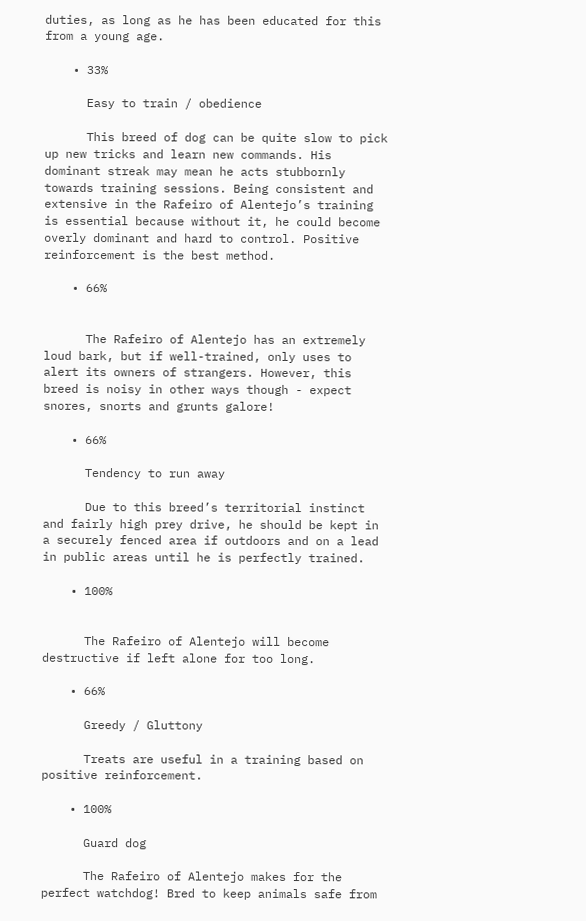duties, as long as he has been educated for this from a young age.

    • 33%

      Easy to train / obedience

      This breed of dog can be quite slow to pick up new tricks and learn new commands. His dominant streak may mean he acts stubbornly towards training sessions. Being consistent and extensive in the Rafeiro of Alentejo’s training is essential because without it, he could become overly dominant and hard to control. Positive reinforcement is the best method.

    • 66%


      The Rafeiro of Alentejo has an extremely loud bark, but if well-trained, only uses to alert its owners of strangers. However, this breed is noisy in other ways though - expect snores, snorts and grunts galore!

    • 66%

      Tendency to run away

      Due to this breed’s territorial instinct and fairly high prey drive, he should be kept in a securely fenced area if outdoors and on a lead in public areas until he is perfectly trained.

    • 100%


      The Rafeiro of Alentejo will become destructive if left alone for too long.

    • 66%

      Greedy / Gluttony

      Treats are useful in a training based on positive reinforcement.

    • 100%

      Guard dog

      The Rafeiro of Alentejo makes for the perfect watchdog! Bred to keep animals safe from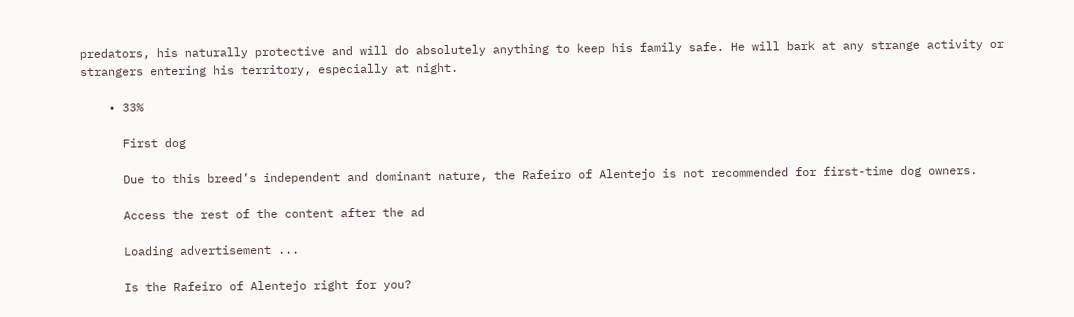predators, his naturally protective and will do absolutely anything to keep his family safe. He will bark at any strange activity or strangers entering his territory, especially at night.

    • 33%

      First dog

      Due to this breed’s independent and dominant nature, the Rafeiro of Alentejo is not recommended for first-time dog owners.

      Access the rest of the content after the ad

      Loading advertisement ...

      Is the Rafeiro of Alentejo right for you?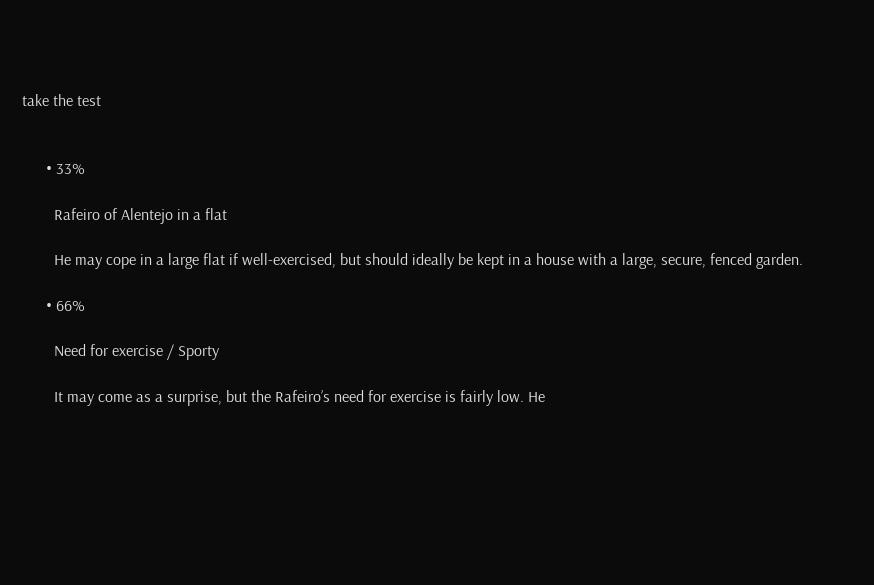take the test


      • 33%

        Rafeiro of Alentejo in a flat

        He may cope in a large flat if well-exercised, but should ideally be kept in a house with a large, secure, fenced garden.

      • 66%

        Need for exercise / Sporty

        It may come as a surprise, but the Rafeiro’s need for exercise is fairly low. He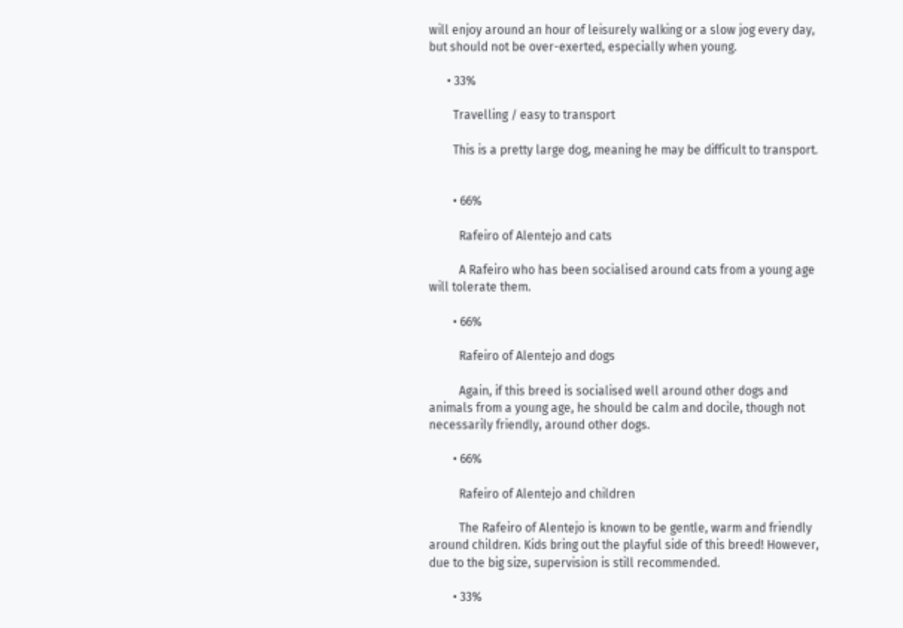will enjoy around an hour of leisurely walking or a slow jog every day, but should not be over-exerted, especially when young.

      • 33%

        Travelling / easy to transport

        This is a pretty large dog, meaning he may be difficult to transport.


        • 66%

          Rafeiro of Alentejo and cats

          A Rafeiro who has been socialised around cats from a young age will tolerate them.

        • 66%

          Rafeiro of Alentejo and dogs

          Again, if this breed is socialised well around other dogs and animals from a young age, he should be calm and docile, though not necessarily friendly, around other dogs.

        • 66%

          Rafeiro of Alentejo and children

          The Rafeiro of Alentejo is known to be gentle, warm and friendly around children. Kids bring out the playful side of this breed! However, due to the big size, supervision is still recommended.

        • 33%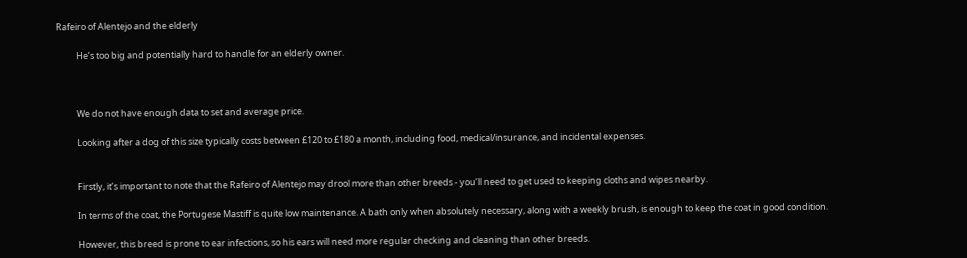Rafeiro of Alentejo and the elderly

          He’s too big and potentially hard to handle for an elderly owner.



          We do not have enough data to set and average price.

          Looking after a dog of this size typically costs between £120 to £180 a month, including food, medical/insurance, and incidental expenses.


          Firstly, it’s important to note that the Rafeiro of Alentejo may drool more than other breeds - you’ll need to get used to keeping cloths and wipes nearby.

          In terms of the coat, the Portugese Mastiff is quite low maintenance. A bath only when absolutely necessary, along with a weekly brush, is enough to keep the coat in good condition.

          However, this breed is prone to ear infections, so his ears will need more regular checking and cleaning than other breeds.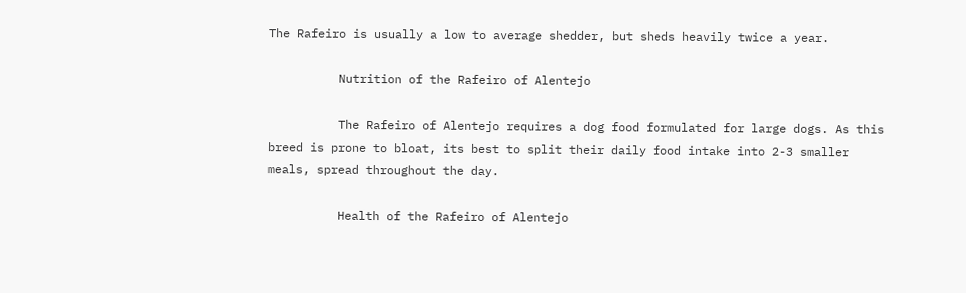The Rafeiro is usually a low to average shedder, but sheds heavily twice a year.

          Nutrition of the Rafeiro of Alentejo

          The Rafeiro of Alentejo requires a dog food formulated for large dogs. As this breed is prone to bloat, its best to split their daily food intake into 2-3 smaller meals, spread throughout the day.

          Health of the Rafeiro of Alentejo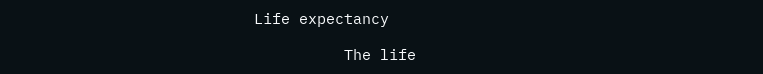Life expectancy

          The life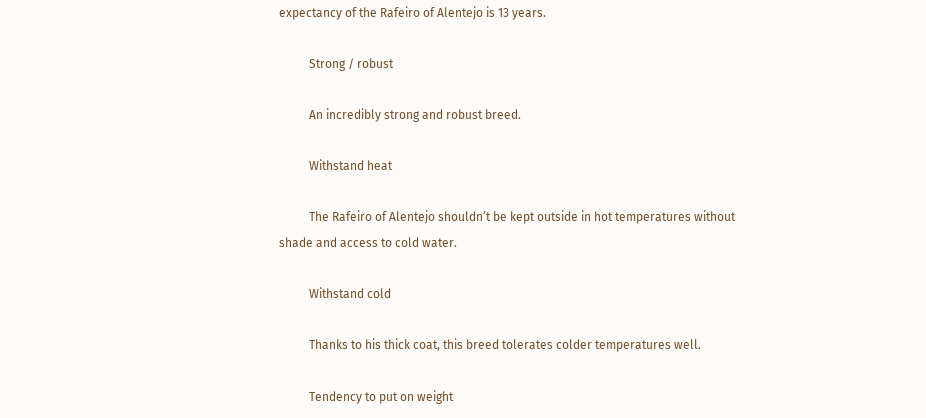expectancy of the Rafeiro of Alentejo is 13 years.

          Strong / robust

          An incredibly strong and robust breed.

          Withstand heat

          The Rafeiro of Alentejo shouldn’t be kept outside in hot temperatures without shade and access to cold water.

          Withstand cold

          Thanks to his thick coat, this breed tolerates colder temperatures well.

          Tendency to put on weight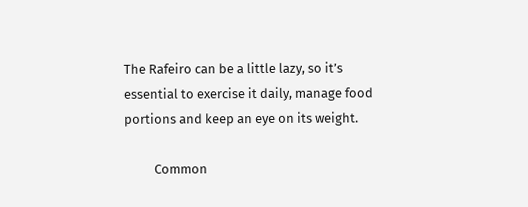The Rafeiro can be a little lazy, so it’s essential to exercise it daily, manage food portions and keep an eye on its weight.

          Common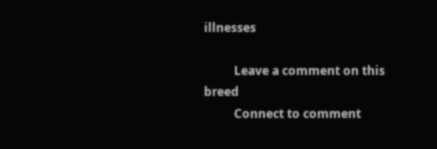illnesses

          Leave a comment on this breed
          Connect to comment